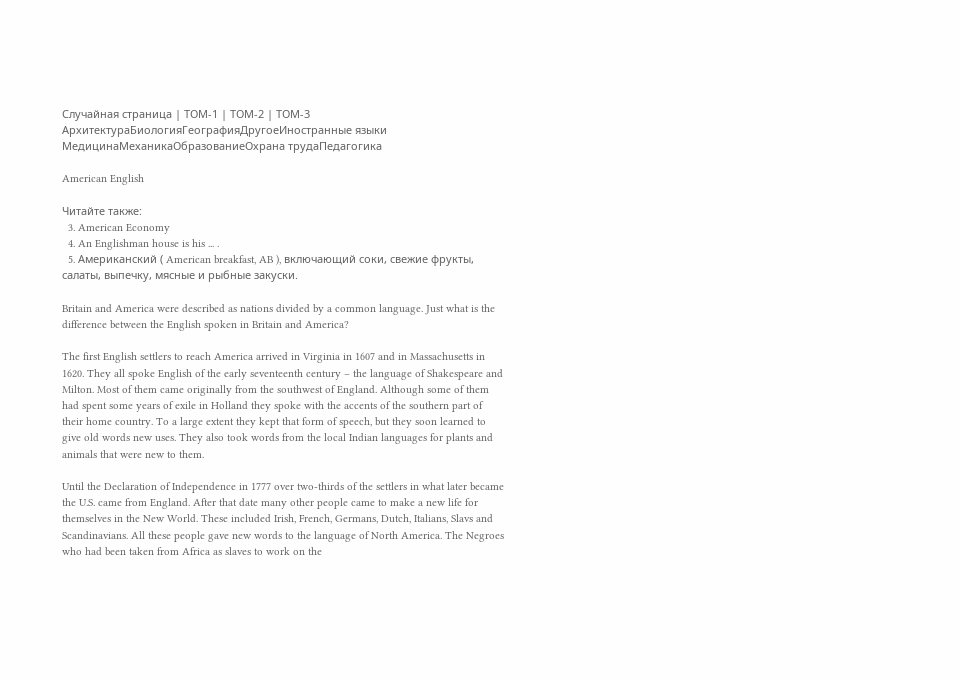Случайная страница | ТОМ-1 | ТОМ-2 | ТОМ-3
АрхитектураБиологияГеографияДругоеИностранные языки
МедицинаМеханикаОбразованиеОхрана трудаПедагогика

American English

Читайте также:
  3. American Economy
  4. An Englishman house is his ... .
  5. Aмeрикaнский ( American breakfast, AB ), включaющий сoки, свeжиe фрукты, сaлaты, выпeчку, мясныe и рыбныe зaкуски.

Britain and America were described as nations divided by a common language. Just what is the difference between the English spoken in Britain and America?

The first English settlers to reach America arrived in Virginia in 1607 and in Massachusetts in 1620. They all spoke English of the early seventeenth century – the language of Shakespeare and Milton. Most of them came originally from the southwest of England. Although some of them had spent some years of exile in Holland they spoke with the accents of the southern part of their home country. To a large extent they kept that form of speech, but they soon learned to give old words new uses. They also took words from the local Indian languages for plants and animals that were new to them.

Until the Declaration of Independence in 1777 over two-thirds of the settlers in what later became the U.S. came from England. After that date many other people came to make a new life for themselves in the New World. These included Irish, French, Germans, Dutch, Italians, Slavs and Scandinavians. All these people gave new words to the language of North America. The Negroes who had been taken from Africa as slaves to work on the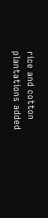rice and cotton plantations added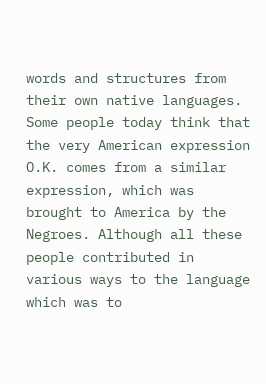words and structures from their own native languages. Some people today think that the very American expression O.K. comes from a similar expression, which was brought to America by the Negroes. Although all these people contributed in various ways to the language which was to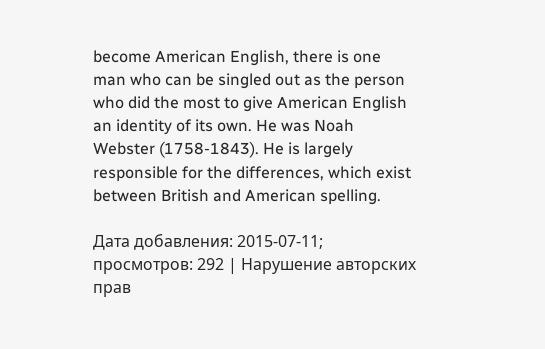become American English, there is one man who can be singled out as the person who did the most to give American English an identity of its own. He was Noah Webster (1758-1843). He is largely responsible for the differences, which exist between British and American spelling.

Дата добавления: 2015-07-11; просмотров: 292 | Нарушение авторских прав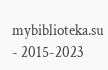mybiblioteka.su - 2015-2023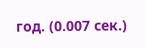год. (0.007 сек.)